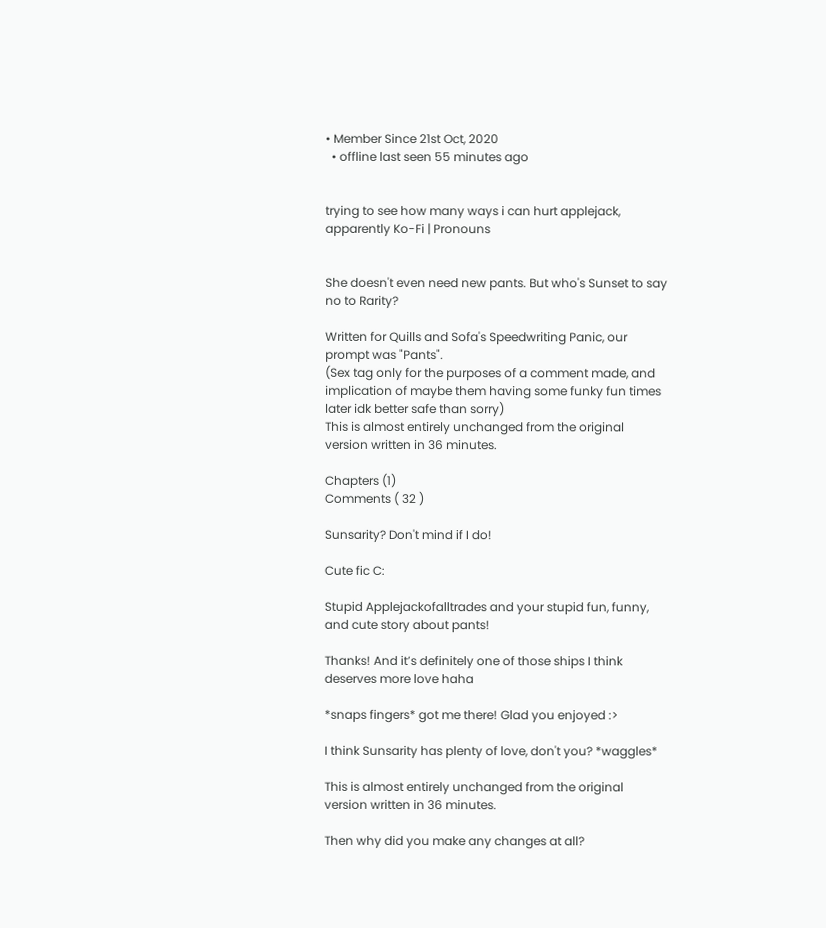• Member Since 21st Oct, 2020
  • offline last seen 55 minutes ago


trying to see how many ways i can hurt applejack, apparently Ko-Fi | Pronouns


She doesn't even need new pants. But who's Sunset to say no to Rarity?

Written for Quills and Sofa's Speedwriting Panic, our prompt was "Pants".
(Sex tag only for the purposes of a comment made, and implication of maybe them having some funky fun times later idk better safe than sorry)
This is almost entirely unchanged from the original version written in 36 minutes.

Chapters (1)
Comments ( 32 )

Sunsarity? Don't mind if I do!

Cute fic C:

Stupid Applejackofalltrades and your stupid fun, funny, and cute story about pants!

Thanks! And it’s definitely one of those ships I think deserves more love haha

*snaps fingers* got me there! Glad you enjoyed :>

I think Sunsarity has plenty of love, don't you? *waggles*

This is almost entirely unchanged from the original version written in 36 minutes.

Then why did you make any changes at all?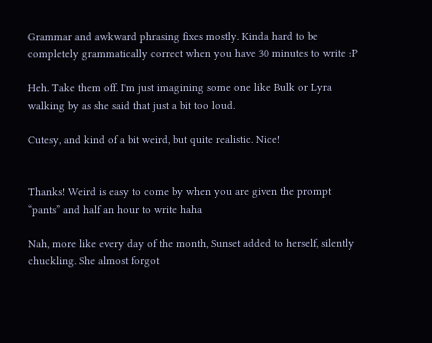Grammar and awkward phrasing fixes mostly. Kinda hard to be completely grammatically correct when you have 30 minutes to write :P

Heh. Take them off. I'm just imagining some one like Bulk or Lyra walking by as she said that just a bit too loud.

Cutesy, and kind of a bit weird, but quite realistic. Nice!


Thanks! Weird is easy to come by when you are given the prompt “pants” and half an hour to write haha

Nah, more like every day of the month, Sunset added to herself, silently chuckling. She almost forgot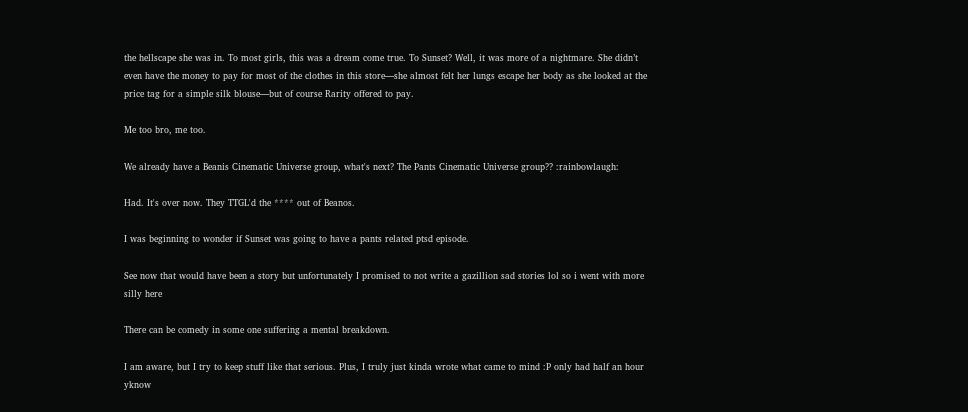the hellscape she was in. To most girls, this was a dream come true. To Sunset? Well, it was more of a nightmare. She didn’t even have the money to pay for most of the clothes in this store—she almost felt her lungs escape her body as she looked at the price tag for a simple silk blouse—but of course Rarity offered to pay.

Me too bro, me too.

We already have a Beanis Cinematic Universe group, what's next? The Pants Cinematic Universe group?? :rainbowlaugh:

Had. It's over now. They TTGL'd the **** out of Beanos.

I was beginning to wonder if Sunset was going to have a pants related ptsd episode.

See now that would have been a story but unfortunately I promised to not write a gazillion sad stories lol so i went with more silly here

There can be comedy in some one suffering a mental breakdown.

I am aware, but I try to keep stuff like that serious. Plus, I truly just kinda wrote what came to mind :P only had half an hour yknow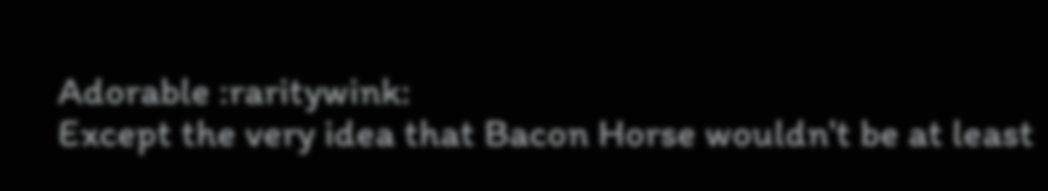Adorable :raritywink:
Except the very idea that Bacon Horse wouldn't be at least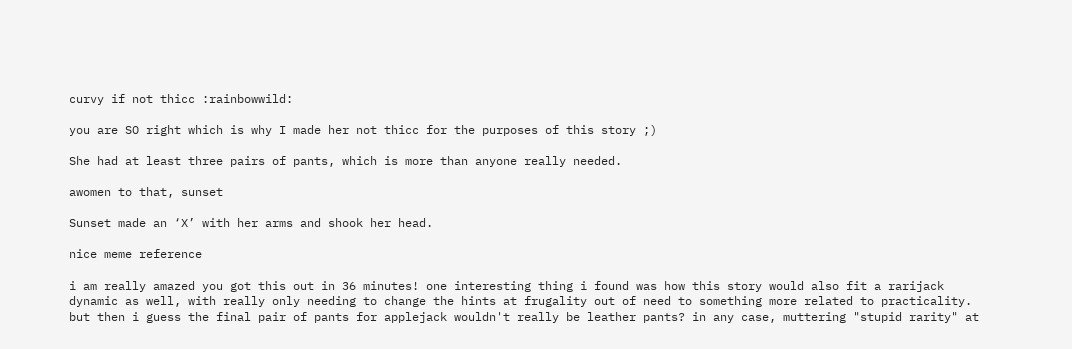curvy if not thicc :rainbowwild:

you are SO right which is why I made her not thicc for the purposes of this story ;)

She had at least three pairs of pants, which is more than anyone really needed.

awomen to that, sunset

Sunset made an ‘X’ with her arms and shook her head.

nice meme reference

i am really amazed you got this out in 36 minutes! one interesting thing i found was how this story would also fit a rarijack dynamic as well, with really only needing to change the hints at frugality out of need to something more related to practicality. but then i guess the final pair of pants for applejack wouldn't really be leather pants? in any case, muttering "stupid rarity" at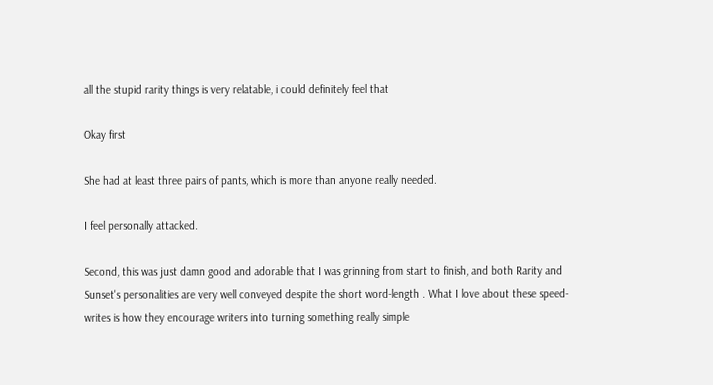all the stupid rarity things is very relatable, i could definitely feel that

Okay first

She had at least three pairs of pants, which is more than anyone really needed.

I feel personally attacked.

Second, this was just damn good and adorable that I was grinning from start to finish, and both Rarity and Sunset's personalities are very well conveyed despite the short word-length . What I love about these speed-writes is how they encourage writers into turning something really simple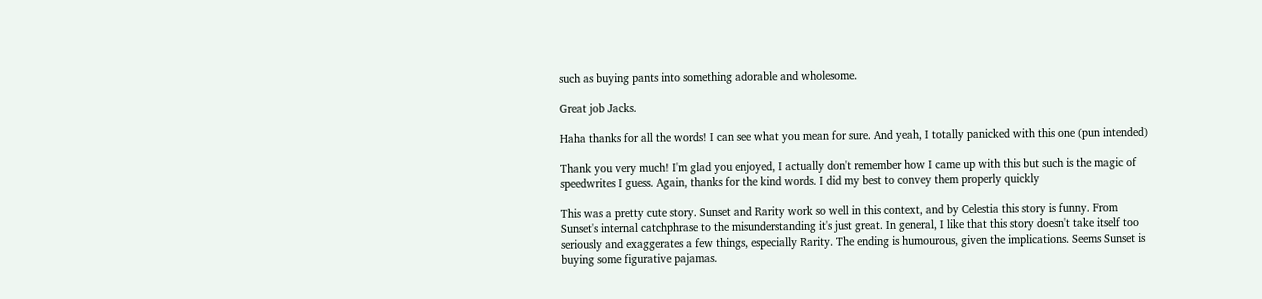such as buying pants into something adorable and wholesome.

Great job Jacks.

Haha thanks for all the words! I can see what you mean for sure. And yeah, I totally panicked with this one (pun intended)

Thank you very much! I'm glad you enjoyed, I actually don't remember how I came up with this but such is the magic of speedwrites I guess. Again, thanks for the kind words. I did my best to convey them properly quickly

This was a pretty cute story. Sunset and Rarity work so well in this context, and by Celestia this story is funny. From Sunset's internal catchphrase to the misunderstanding it's just great. In general, I like that this story doesn't take itself too seriously and exaggerates a few things, especially Rarity. The ending is humourous, given the implications. Seems Sunset is buying some figurative pajamas.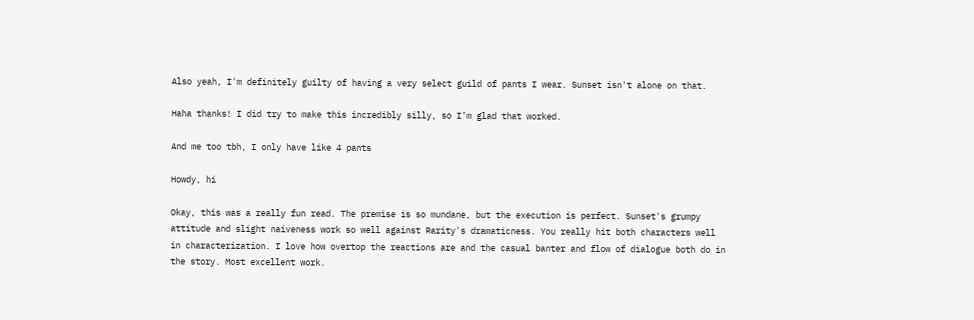Also yeah, I'm definitely guilty of having a very select guild of pants I wear. Sunset isn't alone on that.

Haha thanks! I did try to make this incredibly silly, so I’m glad that worked.

And me too tbh, I only have like 4 pants

Howdy, hi

Okay, this was a really fun read. The premise is so mundane, but the execution is perfect. Sunset's grumpy attitude and slight naiveness work so well against Rarity's dramaticness. You really hit both characters well in characterization. I love how overtop the reactions are and the casual banter and flow of dialogue both do in the story. Most excellent work.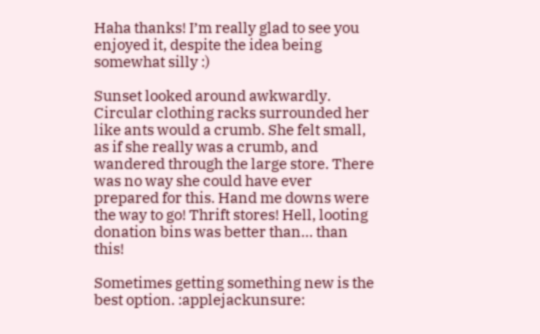Haha thanks! I’m really glad to see you enjoyed it, despite the idea being somewhat silly :)

Sunset looked around awkwardly. Circular clothing racks surrounded her like ants would a crumb. She felt small, as if she really was a crumb, and wandered through the large store. There was no way she could have ever prepared for this. Hand me downs were the way to go! Thrift stores! Hell, looting donation bins was better than… than this!

Sometimes getting something new is the best option. :applejackunsure: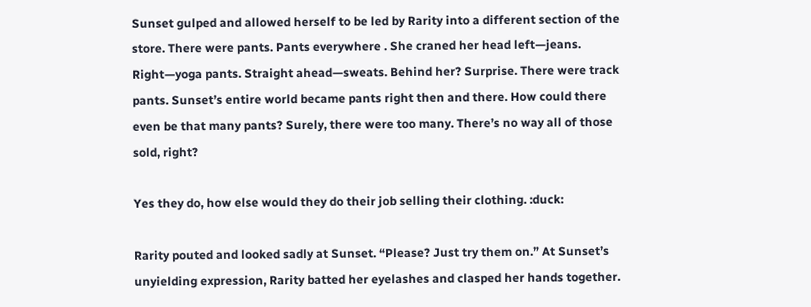Sunset gulped and allowed herself to be led by Rarity into a different section of the store. There were pants. Pants everywhere . She craned her head left—jeans. Right—yoga pants. Straight ahead—sweats. Behind her? Surprise. There were track pants. Sunset’s entire world became pants right then and there. How could there even be that many pants? Surely, there were too many. There’s no way all of those sold, right?

Yes they do, how else would they do their job selling their clothing. :duck:

Rarity pouted and looked sadly at Sunset. “Please? Just try them on.” At Sunset’s unyielding expression, Rarity batted her eyelashes and clasped her hands together.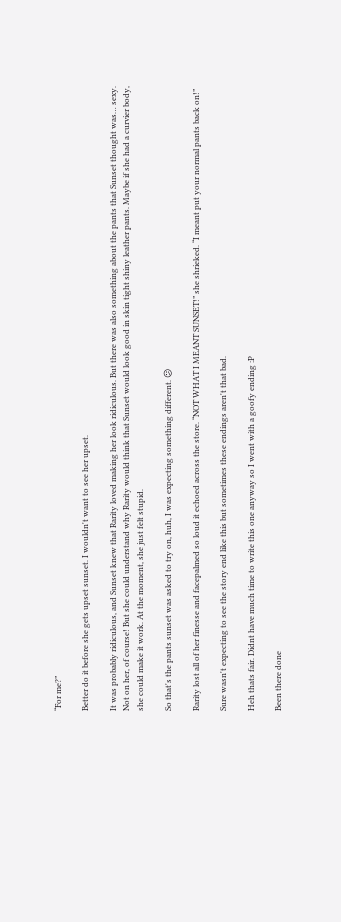“For me?”

Better do it before she gets upset sunset. I wouldn't want to see her upset.

It was probably ridiculous, and Sunset knew that Rarity loved making her look ridiculous. But there was also something about the pants that Sunset thought was… sexy. Not on her, of course! But she could understand why Rarity would think that Sunset would look good in skin tight shiny leather pants. Maybe if she had a curvier body, she could make it work. At the moment, she just felt stupid.

So that's the pants sunset was asked to try on, huh, I was expecting something different. 😕

Rarity lost all of her finesse and facepalmed so loud it echoed across the store. “NOT WHAT I MEANT SUNSET!” she shrieked. “I meant put your normal pants back on!”

Sure wasn't expecting to see the story end like this but sometimes these endings aren't that bad.

Heh thats fair. Didnt have much time to write this one anyway so I went with a goofy ending :P

Been there done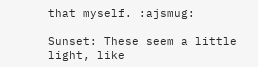that myself. :ajsmug:

Sunset: These seem a little light, like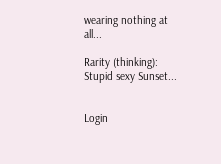wearing nothing at all...

Rarity (thinking): Stupid sexy Sunset...


Login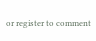or register to comment